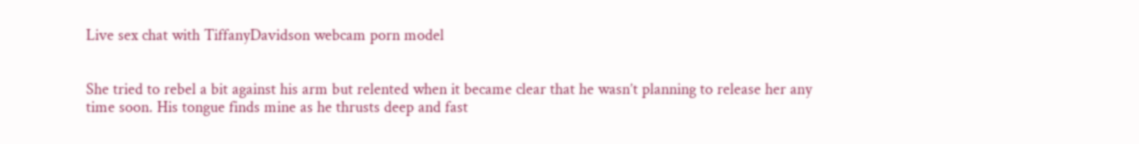Live sex chat with TiffanyDavidson webcam porn model


She tried to rebel a bit against his arm but relented when it became clear that he wasn’t planning to release her any time soon. His tongue finds mine as he thrusts deep and fast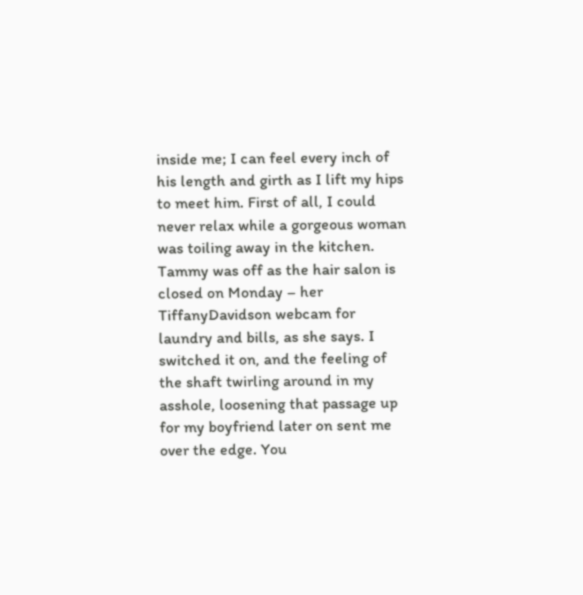inside me; I can feel every inch of his length and girth as I lift my hips to meet him. First of all, I could never relax while a gorgeous woman was toiling away in the kitchen. Tammy was off as the hair salon is closed on Monday – her TiffanyDavidson webcam for laundry and bills, as she says. I switched it on, and the feeling of the shaft twirling around in my asshole, loosening that passage up for my boyfriend later on sent me over the edge. You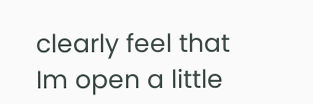clearly feel that Im open a little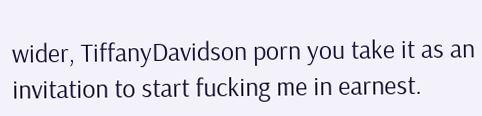wider, TiffanyDavidson porn you take it as an invitation to start fucking me in earnest.